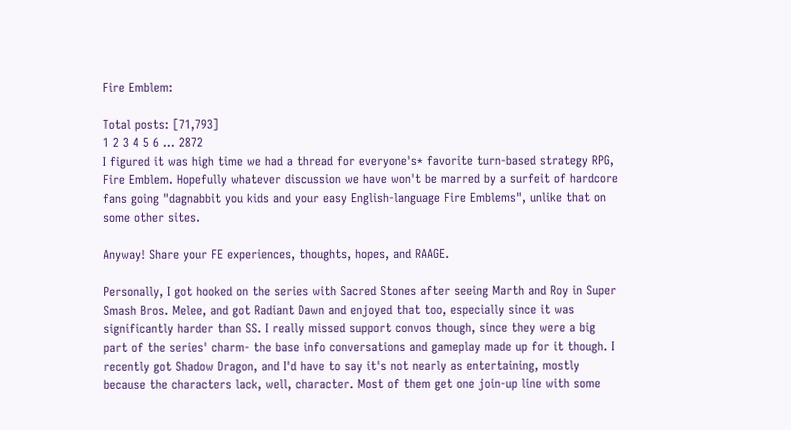Fire Emblem:

Total posts: [71,793]
1 2 3 4 5 6 ... 2872
I figured it was high time we had a thread for everyone's* favorite turn-based strategy RPG, Fire Emblem. Hopefully whatever discussion we have won't be marred by a surfeit of hardcore fans going "dagnabbit you kids and your easy English-language Fire Emblems", unlike that on some other sites.

Anyway! Share your FE experiences, thoughts, hopes, and RAAGE.

Personally, I got hooked on the series with Sacred Stones after seeing Marth and Roy in Super Smash Bros. Melee, and got Radiant Dawn and enjoyed that too, especially since it was significantly harder than SS. I really missed support convos though, since they were a big part of the series' charm- the base info conversations and gameplay made up for it though. I recently got Shadow Dragon, and I'd have to say it's not nearly as entertaining, mostly because the characters lack, well, character. Most of them get one join-up line with some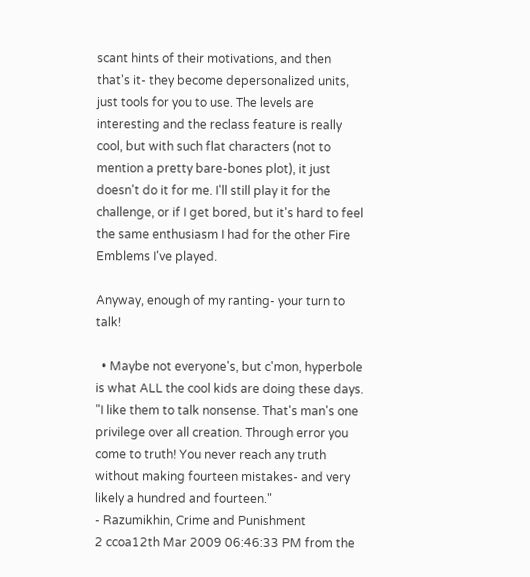scant hints of their motivations, and then that's it- they become depersonalized units, just tools for you to use. The levels are interesting and the reclass feature is really cool, but with such flat characters (not to mention a pretty bare-bones plot), it just doesn't do it for me. I'll still play it for the challenge, or if I get bored, but it's hard to feel the same enthusiasm I had for the other Fire Emblems I've played.

Anyway, enough of my ranting- your turn to talk!

  • Maybe not everyone's, but c'mon, hyperbole is what ALL the cool kids are doing these days.
"I like them to talk nonsense. That's man's one privilege over all creation. Through error you come to truth! You never reach any truth without making fourteen mistakes- and very likely a hundred and fourteen."
- Razumikhin, Crime and Punishment
2 ccoa12th Mar 2009 06:46:33 PM from the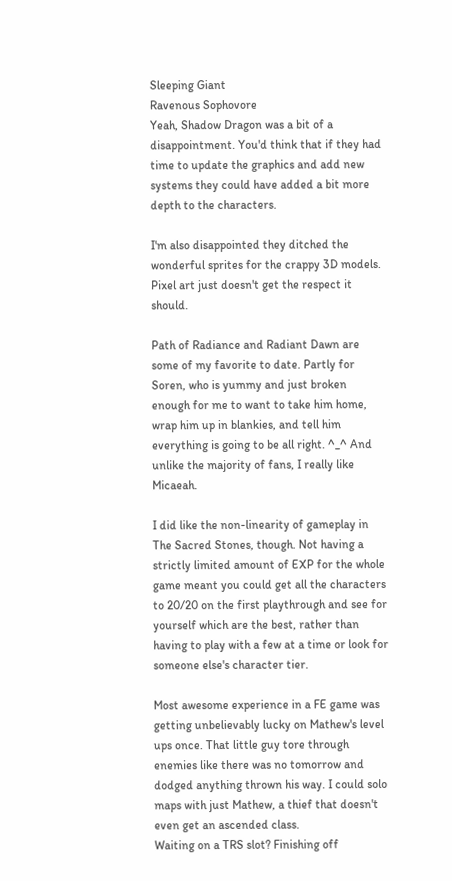Sleeping Giant
Ravenous Sophovore
Yeah, Shadow Dragon was a bit of a disappointment. You'd think that if they had time to update the graphics and add new systems they could have added a bit more depth to the characters.

I'm also disappointed they ditched the wonderful sprites for the crappy 3D models. Pixel art just doesn't get the respect it should.

Path of Radiance and Radiant Dawn are some of my favorite to date. Partly for Soren, who is yummy and just broken enough for me to want to take him home, wrap him up in blankies, and tell him everything is going to be all right. ^_^ And unlike the majority of fans, I really like Micaeah.

I did like the non-linearity of gameplay in The Sacred Stones, though. Not having a strictly limited amount of EXP for the whole game meant you could get all the characters to 20/20 on the first playthrough and see for yourself which are the best, rather than having to play with a few at a time or look for someone else's character tier.

Most awesome experience in a FE game was getting unbelievably lucky on Mathew's level ups once. That little guy tore through enemies like there was no tomorrow and dodged anything thrown his way. I could solo maps with just Mathew, a thief that doesn't even get an ascended class.
Waiting on a TRS slot? Finishing off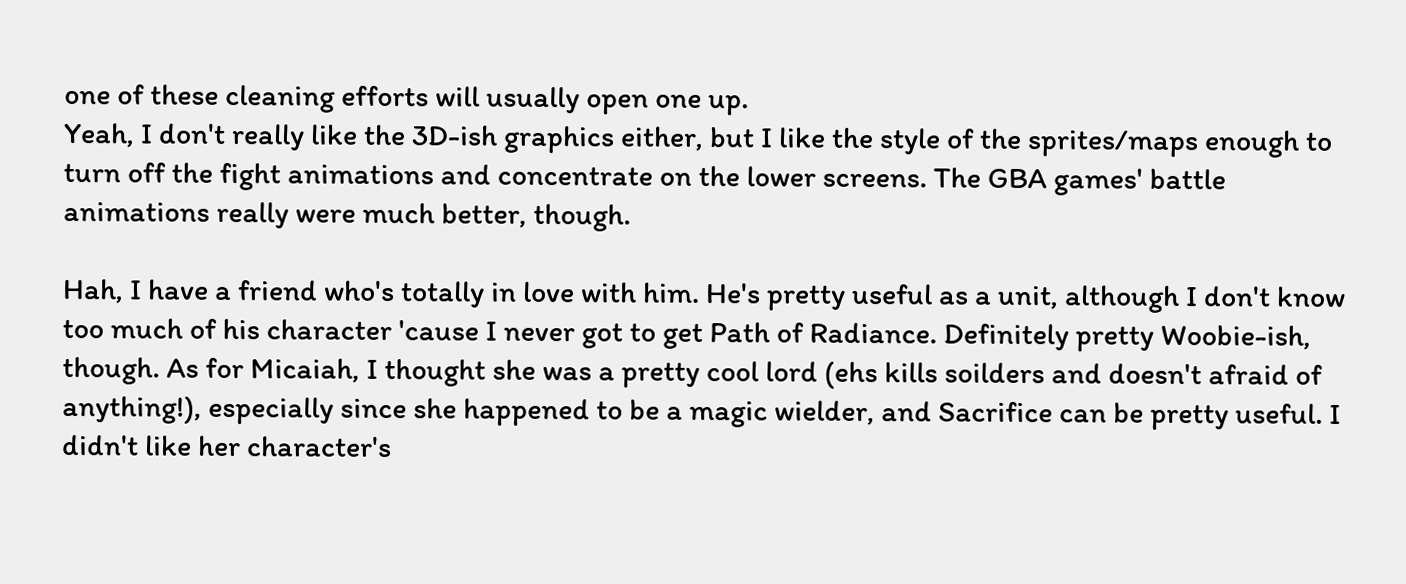one of these cleaning efforts will usually open one up.
Yeah, I don't really like the 3D-ish graphics either, but I like the style of the sprites/maps enough to turn off the fight animations and concentrate on the lower screens. The GBA games' battle animations really were much better, though.

Hah, I have a friend who's totally in love with him. He's pretty useful as a unit, although I don't know too much of his character 'cause I never got to get Path of Radiance. Definitely pretty Woobie-ish, though. As for Micaiah, I thought she was a pretty cool lord (ehs kills soilders and doesn't afraid of anything!), especially since she happened to be a magic wielder, and Sacrifice can be pretty useful. I didn't like her character's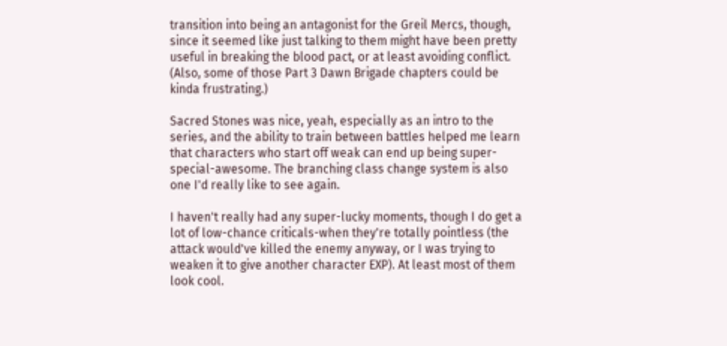transition into being an antagonist for the Greil Mercs, though, since it seemed like just talking to them might have been pretty useful in breaking the blood pact, or at least avoiding conflict. (Also, some of those Part 3 Dawn Brigade chapters could be kinda frustrating.)

Sacred Stones was nice, yeah, especially as an intro to the series, and the ability to train between battles helped me learn that characters who start off weak can end up being super-special-awesome. The branching class change system is also one I'd really like to see again.

I haven't really had any super-lucky moments, though I do get a lot of low-chance criticals-when they're totally pointless (the attack would've killed the enemy anyway, or I was trying to weaken it to give another character EXP). At least most of them look cool.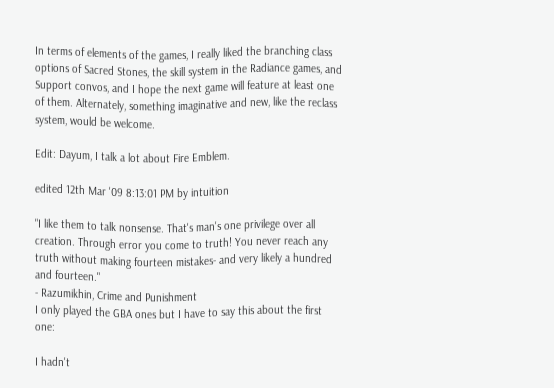In terms of elements of the games, I really liked the branching class options of Sacred Stones, the skill system in the Radiance games, and Support convos, and I hope the next game will feature at least one of them. Alternately, something imaginative and new, like the reclass system, would be welcome.

Edit: Dayum, I talk a lot about Fire Emblem.

edited 12th Mar '09 8:13:01 PM by intuition

"I like them to talk nonsense. That's man's one privilege over all creation. Through error you come to truth! You never reach any truth without making fourteen mistakes- and very likely a hundred and fourteen."
- Razumikhin, Crime and Punishment
I only played the GBA ones but I have to say this about the first one:

I hadn't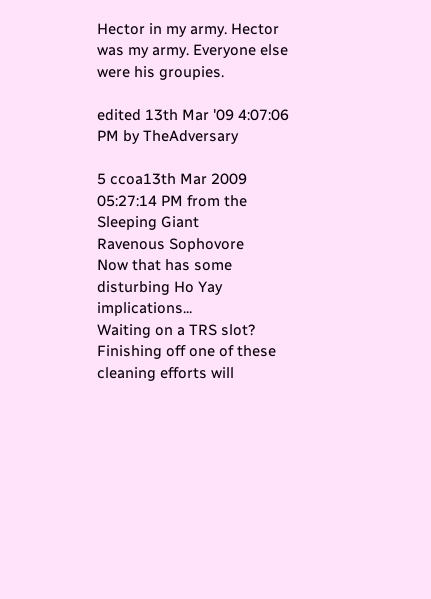Hector in my army. Hector was my army. Everyone else were his groupies.

edited 13th Mar '09 4:07:06 PM by TheAdversary

5 ccoa13th Mar 2009 05:27:14 PM from the Sleeping Giant
Ravenous Sophovore
Now that has some disturbing Ho Yay implications...
Waiting on a TRS slot? Finishing off one of these cleaning efforts will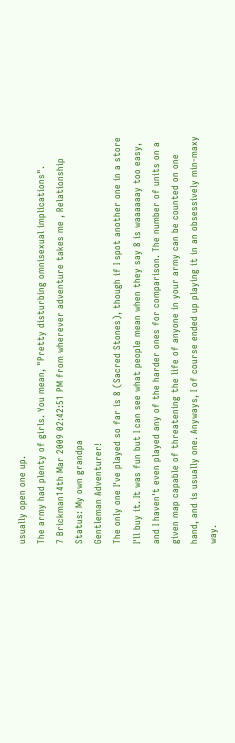usually open one up.
The army had plenty of girls. You mean, "Pretty disturbing omnisexual implications".
7 Brickman14th Mar 2009 02:42:51 PM from wherever adventure takes me , Relationship Status: My own grandpa
Gentleman Adventurer!
The only one I've played so far is 8 (Sacred Stones), though if I spot another one in a store I'll buy it. It was fun but I can see what people mean when they say 8 is waaaaaay too easy, and I haven't even played any of the harder ones for comparison. The number of units on a given map capable of threatening the life of anyone in your army can be counted on one hand, and is usually one. Anyways, I of course ended up playing it in an obsessively min-maxy way.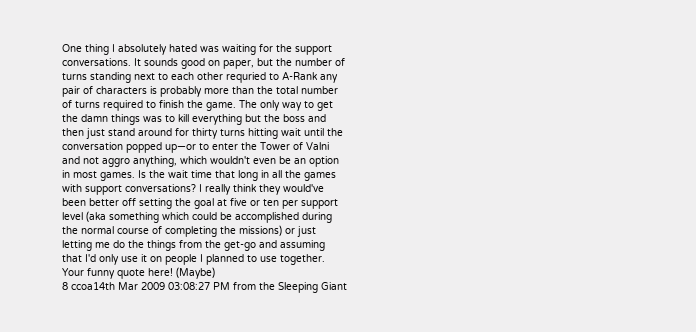One thing I absolutely hated was waiting for the support conversations. It sounds good on paper, but the number of turns standing next to each other requried to A-Rank any pair of characters is probably more than the total number of turns required to finish the game. The only way to get the damn things was to kill everything but the boss and then just stand around for thirty turns hitting wait until the conversation popped up—or to enter the Tower of Valni and not aggro anything, which wouldn't even be an option in most games. Is the wait time that long in all the games with support conversations? I really think they would've been better off setting the goal at five or ten per support level (aka something which could be accomplished during the normal course of completing the missions) or just letting me do the things from the get-go and assuming that I'd only use it on people I planned to use together.
Your funny quote here! (Maybe)
8 ccoa14th Mar 2009 03:08:27 PM from the Sleeping Giant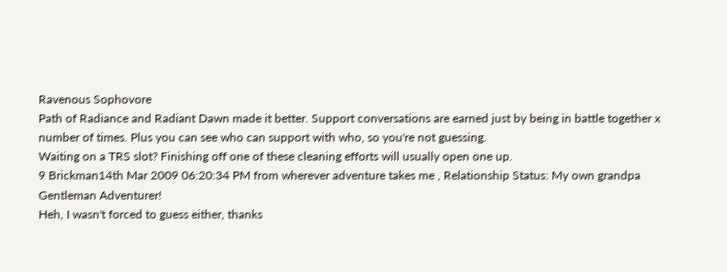Ravenous Sophovore
Path of Radiance and Radiant Dawn made it better. Support conversations are earned just by being in battle together x number of times. Plus you can see who can support with who, so you're not guessing.
Waiting on a TRS slot? Finishing off one of these cleaning efforts will usually open one up.
9 Brickman14th Mar 2009 06:20:34 PM from wherever adventure takes me , Relationship Status: My own grandpa
Gentleman Adventurer!
Heh, I wasn't forced to guess either, thanks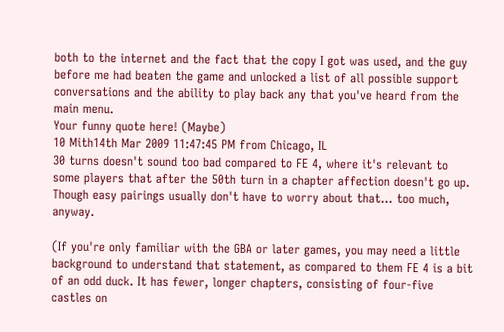both to the internet and the fact that the copy I got was used, and the guy before me had beaten the game and unlocked a list of all possible support conversations and the ability to play back any that you've heard from the main menu.
Your funny quote here! (Maybe)
10 Mith14th Mar 2009 11:47:45 PM from Chicago, IL
30 turns doesn't sound too bad compared to FE 4, where it's relevant to some players that after the 50th turn in a chapter affection doesn't go up. Though easy pairings usually don't have to worry about that... too much, anyway.

(If you're only familiar with the GBA or later games, you may need a little background to understand that statement, as compared to them FE 4 is a bit of an odd duck. It has fewer, longer chapters, consisting of four-five castles on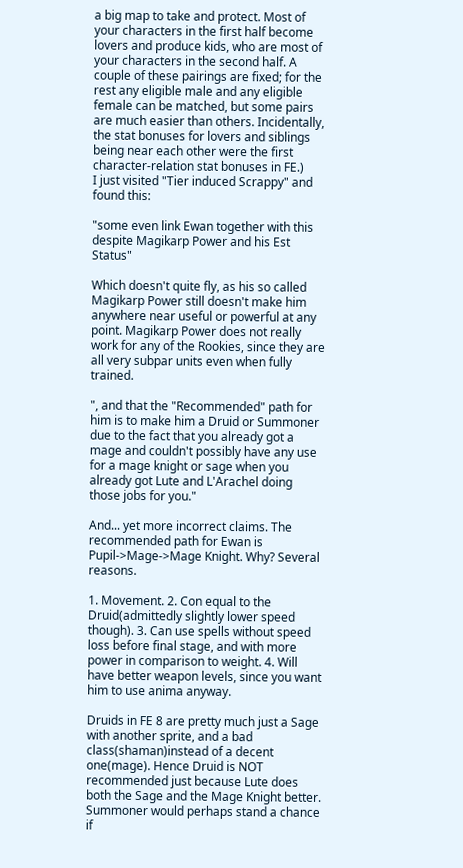a big map to take and protect. Most of your characters in the first half become lovers and produce kids, who are most of your characters in the second half. A couple of these pairings are fixed; for the rest any eligible male and any eligible female can be matched, but some pairs are much easier than others. Incidentally, the stat bonuses for lovers and siblings being near each other were the first character-relation stat bonuses in FE.)
I just visited "Tier induced Scrappy" and found this:

"some even link Ewan together with this despite Magikarp Power and his Est Status"

Which doesn't quite fly, as his so called Magikarp Power still doesn't make him anywhere near useful or powerful at any point. Magikarp Power does not really work for any of the Rookies, since they are all very subpar units even when fully trained.

", and that the "Recommended" path for him is to make him a Druid or Summoner due to the fact that you already got a mage and couldn't possibly have any use for a mage knight or sage when you already got Lute and L'Arachel doing those jobs for you."

And... yet more incorrect claims. The recommended path for Ewan is Pupil->Mage->Mage Knight. Why? Several reasons.

1. Movement. 2. Con equal to the Druid(admittedly slightly lower speed though). 3. Can use spells without speed loss before final stage, and with more power in comparison to weight. 4. Will have better weapon levels, since you want him to use anima anyway.

Druids in FE 8 are pretty much just a Sage with another sprite, and a bad class(shaman)instead of a decent one(mage). Hence Druid is NOT recommended just because Lute does both the Sage and the Mage Knight better. Summoner would perhaps stand a chance if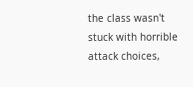the class wasn't stuck with horrible attack choices,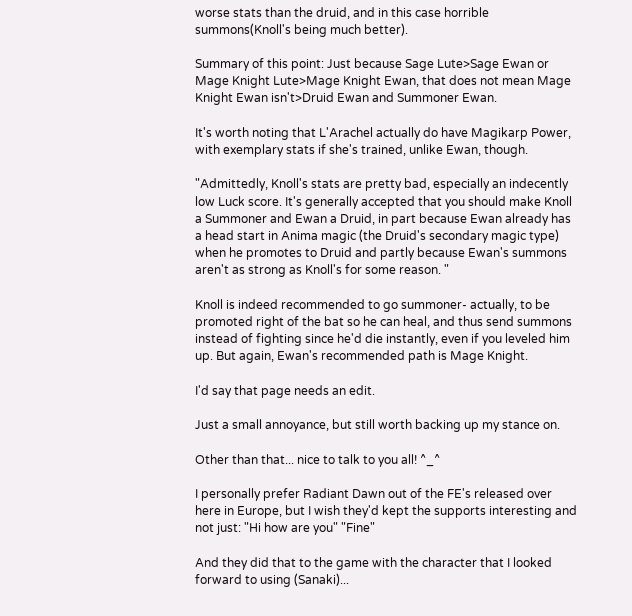worse stats than the druid, and in this case horrible summons(Knoll's being much better).

Summary of this point: Just because Sage Lute>Sage Ewan or Mage Knight Lute>Mage Knight Ewan, that does not mean Mage Knight Ewan isn't>Druid Ewan and Summoner Ewan.

It's worth noting that L'Arachel actually do have Magikarp Power, with exemplary stats if she's trained, unlike Ewan, though.

"Admittedly, Knoll's stats are pretty bad, especially an indecently low Luck score. It's generally accepted that you should make Knoll a Summoner and Ewan a Druid, in part because Ewan already has a head start in Anima magic (the Druid's secondary magic type) when he promotes to Druid and partly because Ewan's summons aren't as strong as Knoll's for some reason. "

Knoll is indeed recommended to go summoner- actually, to be promoted right of the bat so he can heal, and thus send summons instead of fighting since he'd die instantly, even if you leveled him up. But again, Ewan's recommended path is Mage Knight.

I'd say that page needs an edit.

Just a small annoyance, but still worth backing up my stance on.

Other than that... nice to talk to you all! ^_^

I personally prefer Radiant Dawn out of the FE's released over here in Europe, but I wish they'd kept the supports interesting and not just: "Hi how are you" "Fine"

And they did that to the game with the character that I looked forward to using (Sanaki)...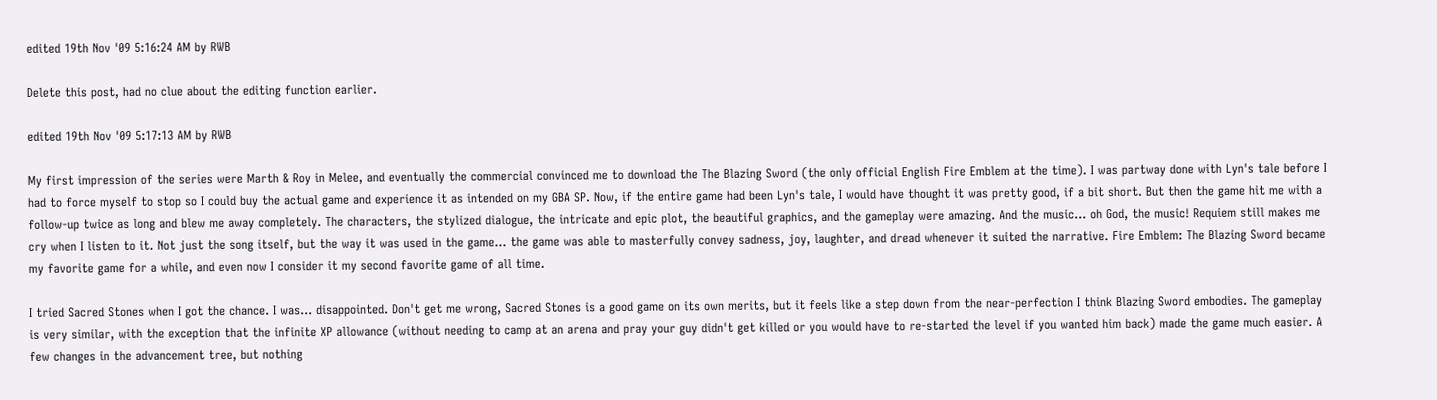edited 19th Nov '09 5:16:24 AM by RWB

Delete this post, had no clue about the editing function earlier.

edited 19th Nov '09 5:17:13 AM by RWB

My first impression of the series were Marth & Roy in Melee, and eventually the commercial convinced me to download the The Blazing Sword (the only official English Fire Emblem at the time). I was partway done with Lyn's tale before I had to force myself to stop so I could buy the actual game and experience it as intended on my GBA SP. Now, if the entire game had been Lyn's tale, I would have thought it was pretty good, if a bit short. But then the game hit me with a follow-up twice as long and blew me away completely. The characters, the stylized dialogue, the intricate and epic plot, the beautiful graphics, and the gameplay were amazing. And the music... oh God, the music! Requiem still makes me cry when I listen to it. Not just the song itself, but the way it was used in the game... the game was able to masterfully convey sadness, joy, laughter, and dread whenever it suited the narrative. Fire Emblem: The Blazing Sword became my favorite game for a while, and even now I consider it my second favorite game of all time.

I tried Sacred Stones when I got the chance. I was... disappointed. Don't get me wrong, Sacred Stones is a good game on its own merits, but it feels like a step down from the near-perfection I think Blazing Sword embodies. The gameplay is very similar, with the exception that the infinite XP allowance (without needing to camp at an arena and pray your guy didn't get killed or you would have to re-started the level if you wanted him back) made the game much easier. A few changes in the advancement tree, but nothing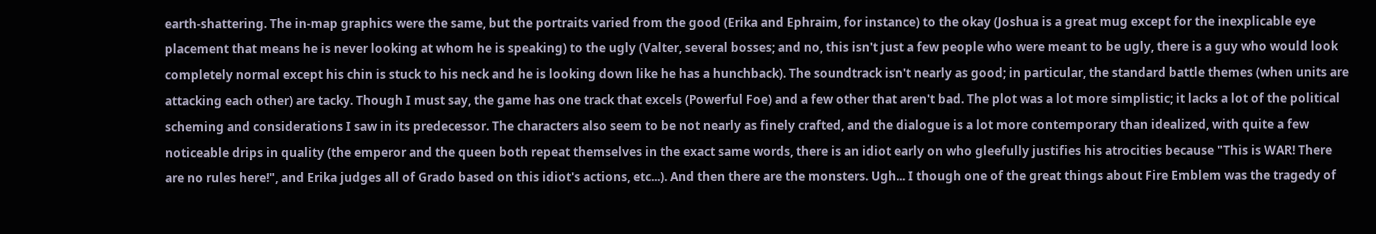earth-shattering. The in-map graphics were the same, but the portraits varied from the good (Erika and Ephraim, for instance) to the okay (Joshua is a great mug except for the inexplicable eye placement that means he is never looking at whom he is speaking) to the ugly (Valter, several bosses; and no, this isn't just a few people who were meant to be ugly, there is a guy who would look completely normal except his chin is stuck to his neck and he is looking down like he has a hunchback). The soundtrack isn't nearly as good; in particular, the standard battle themes (when units are attacking each other) are tacky. Though I must say, the game has one track that excels (Powerful Foe) and a few other that aren't bad. The plot was a lot more simplistic; it lacks a lot of the political scheming and considerations I saw in its predecessor. The characters also seem to be not nearly as finely crafted, and the dialogue is a lot more contemporary than idealized, with quite a few noticeable drips in quality (the emperor and the queen both repeat themselves in the exact same words, there is an idiot early on who gleefully justifies his atrocities because "This is WAR! There are no rules here!", and Erika judges all of Grado based on this idiot's actions, etc...). And then there are the monsters. Ugh... I though one of the great things about Fire Emblem was the tragedy of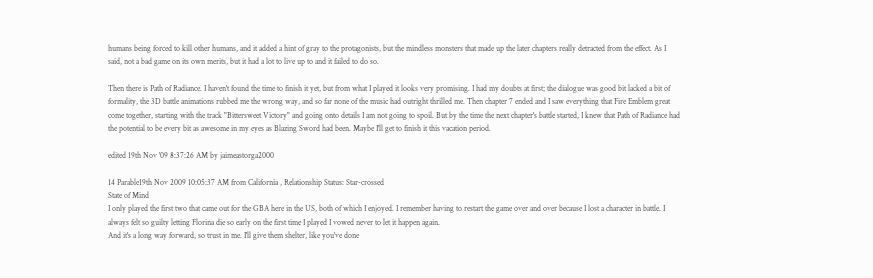humans being forced to kill other humans, and it added a hint of gray to the protagonists, but the mindless monsters that made up the later chapters really detracted from the effect. As I said, not a bad game on its own merits, but it had a lot to live up to and it failed to do so.

Then there is Path of Radiance. I haven't found the time to finish it yet, but from what I played it looks very promising. I had my doubts at first; the dialogue was good bit lacked a bit of formality, the 3D battle animations rubbed me the wrong way, and so far none of the music had outright thrilled me. Then chapter 7 ended and I saw everything that Fire Emblem great come together, starting with the track "Bittersweet Victory" and going onto details I am not going to spoil. But by the time the next chapter's battle started, I knew that Path of Radiance had the potential to be every bit as awesome in my eyes as Blazing Sword had been. Maybe I'll get to finish it this vacation period.

edited 19th Nov '09 8:37:26 AM by jaimeastorga2000

14 Parable19th Nov 2009 10:05:37 AM from California , Relationship Status: Star-crossed
State of Mind
I only played the first two that came out for the GBA here in the US, both of which I enjoyed. I remember having to restart the game over and over because I lost a character in battle. I always felt so guilty letting Florina die so early on the first time I played I vowed never to let it happen again.
And it's a long way forward, so trust in me. I'll give them shelter, like you've done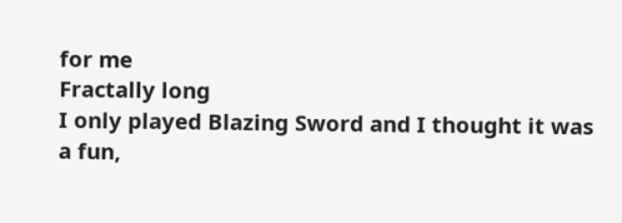for me
Fractally long
I only played Blazing Sword and I thought it was a fun,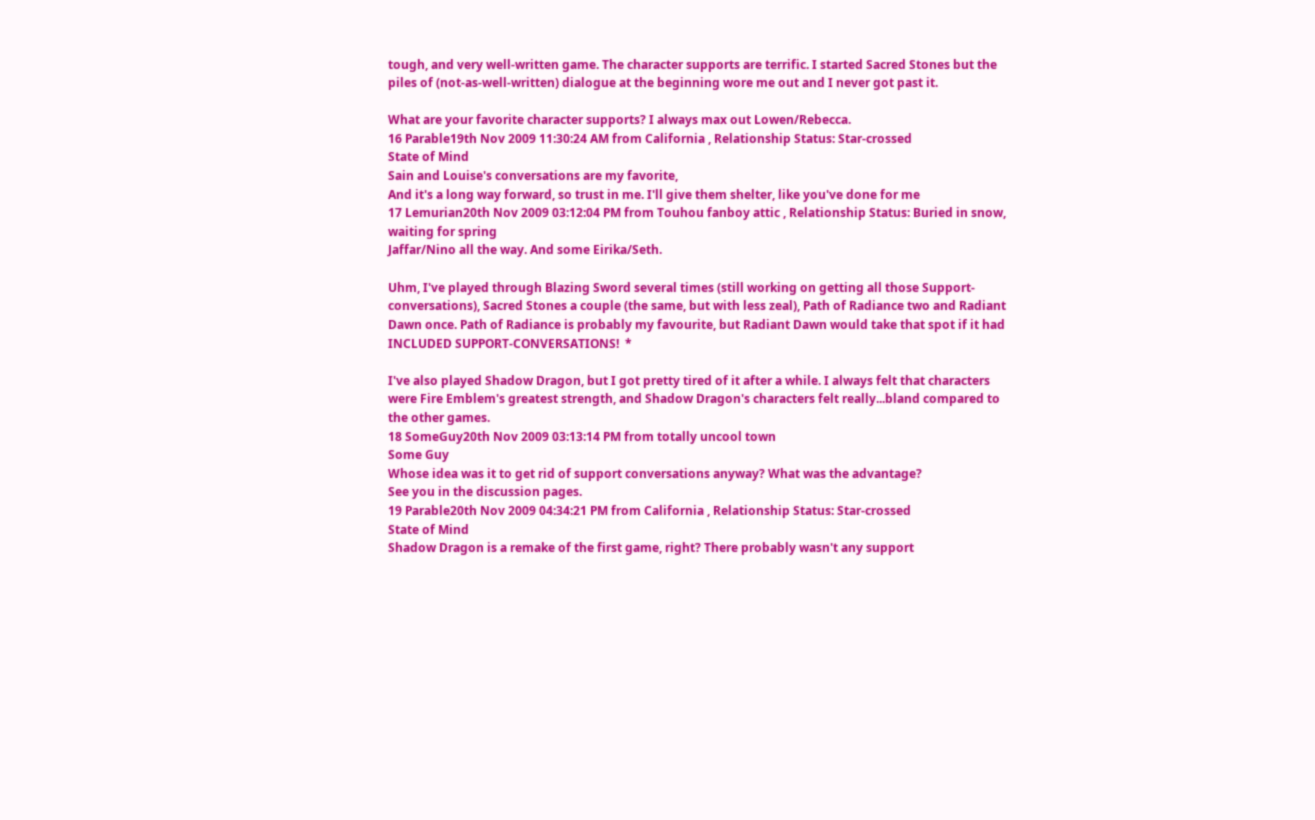tough, and very well-written game. The character supports are terrific. I started Sacred Stones but the piles of (not-as-well-written) dialogue at the beginning wore me out and I never got past it.

What are your favorite character supports? I always max out Lowen/Rebecca.
16 Parable19th Nov 2009 11:30:24 AM from California , Relationship Status: Star-crossed
State of Mind
Sain and Louise's conversations are my favorite,
And it's a long way forward, so trust in me. I'll give them shelter, like you've done for me
17 Lemurian20th Nov 2009 03:12:04 PM from Touhou fanboy attic , Relationship Status: Buried in snow, waiting for spring
Jaffar/Nino all the way. And some Eirika/Seth.

Uhm, I've played through Blazing Sword several times (still working on getting all those Support-conversations), Sacred Stones a couple (the same, but with less zeal), Path of Radiance two and Radiant Dawn once. Path of Radiance is probably my favourite, but Radiant Dawn would take that spot if it had INCLUDED SUPPORT-CONVERSATIONS!  *

I've also played Shadow Dragon, but I got pretty tired of it after a while. I always felt that characters were Fire Emblem's greatest strength, and Shadow Dragon's characters felt really...bland compared to the other games.
18 SomeGuy20th Nov 2009 03:13:14 PM from totally uncool town
Some Guy
Whose idea was it to get rid of support conversations anyway? What was the advantage?
See you in the discussion pages.
19 Parable20th Nov 2009 04:34:21 PM from California , Relationship Status: Star-crossed
State of Mind
Shadow Dragon is a remake of the first game, right? There probably wasn't any support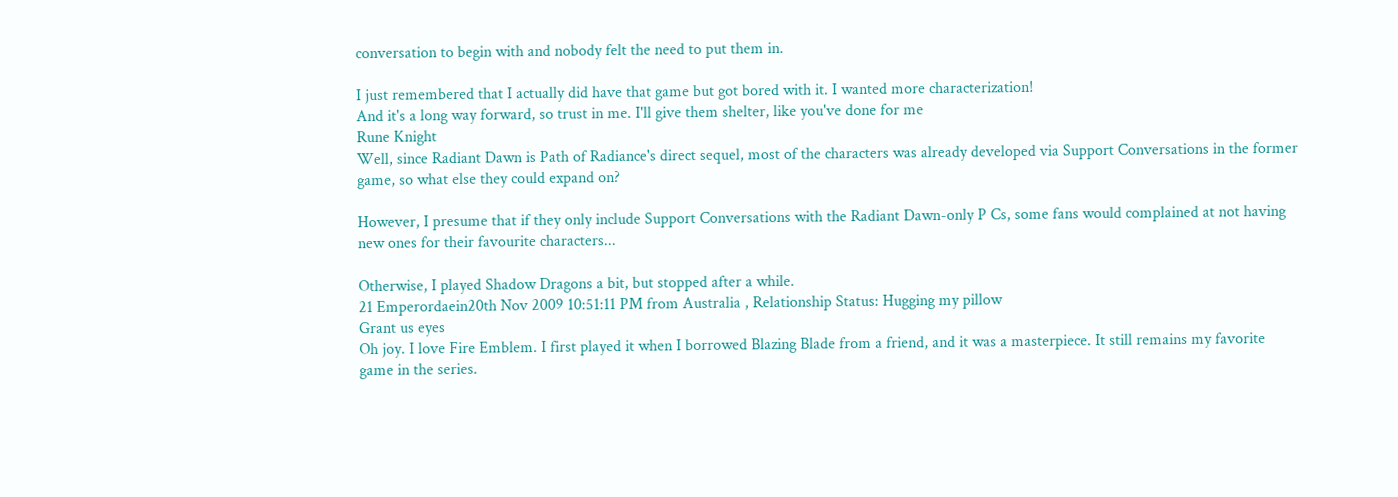conversation to begin with and nobody felt the need to put them in.

I just remembered that I actually did have that game but got bored with it. I wanted more characterization!
And it's a long way forward, so trust in me. I'll give them shelter, like you've done for me
Rune Knight
Well, since Radiant Dawn is Path of Radiance's direct sequel, most of the characters was already developed via Support Conversations in the former game, so what else they could expand on?

However, I presume that if they only include Support Conversations with the Radiant Dawn-only P Cs, some fans would complained at not having new ones for their favourite characters...

Otherwise, I played Shadow Dragons a bit, but stopped after a while.
21 Emperordaein20th Nov 2009 10:51:11 PM from Australia , Relationship Status: Hugging my pillow
Grant us eyes
Oh joy. I love Fire Emblem. I first played it when I borrowed Blazing Blade from a friend, and it was a masterpiece. It still remains my favorite game in the series.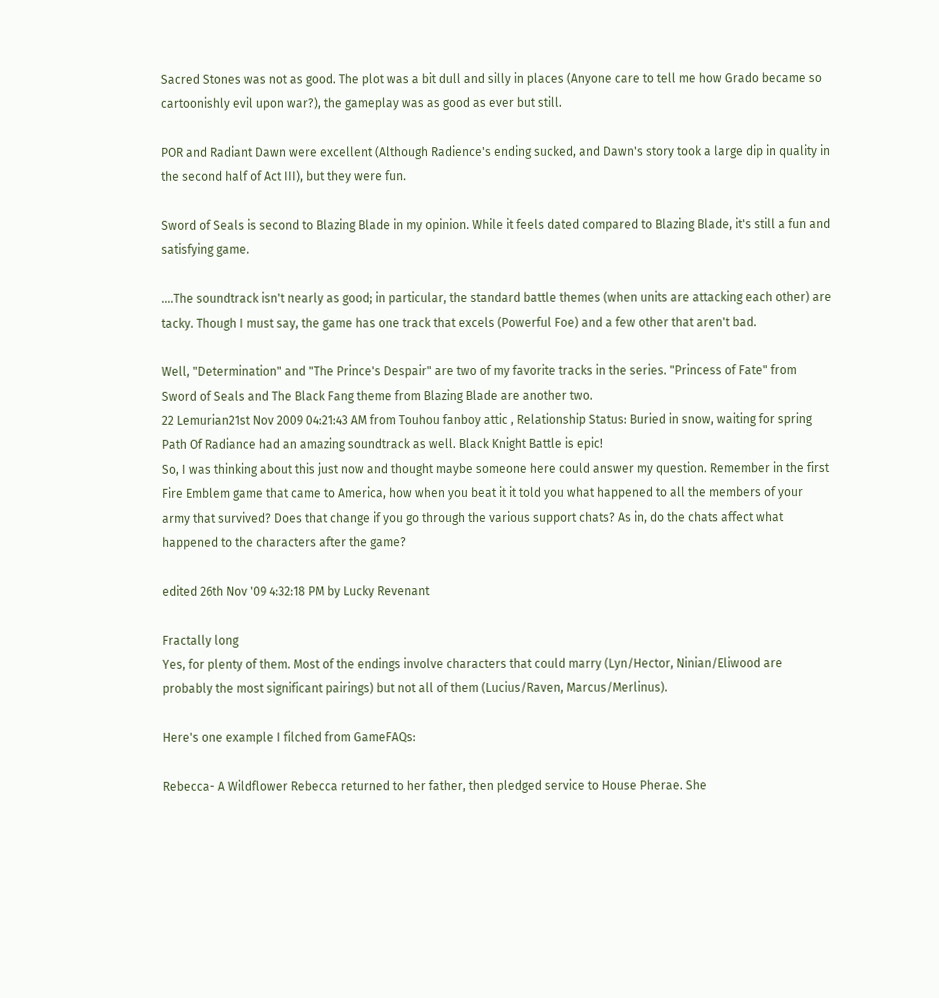Sacred Stones was not as good. The plot was a bit dull and silly in places (Anyone care to tell me how Grado became so cartoonishly evil upon war?), the gameplay was as good as ever but still.

POR and Radiant Dawn were excellent (Although Radience's ending sucked, and Dawn's story took a large dip in quality in the second half of Act III), but they were fun.

Sword of Seals is second to Blazing Blade in my opinion. While it feels dated compared to Blazing Blade, it's still a fun and satisfying game.

....The soundtrack isn't nearly as good; in particular, the standard battle themes (when units are attacking each other) are tacky. Though I must say, the game has one track that excels (Powerful Foe) and a few other that aren't bad.

Well, "Determination" and "The Prince's Despair" are two of my favorite tracks in the series. "Princess of Fate" from Sword of Seals and The Black Fang theme from Blazing Blade are another two.
22 Lemurian21st Nov 2009 04:21:43 AM from Touhou fanboy attic , Relationship Status: Buried in snow, waiting for spring
Path Of Radiance had an amazing soundtrack as well. Black Knight Battle is epic!
So, I was thinking about this just now and thought maybe someone here could answer my question. Remember in the first Fire Emblem game that came to America, how when you beat it it told you what happened to all the members of your army that survived? Does that change if you go through the various support chats? As in, do the chats affect what happened to the characters after the game?

edited 26th Nov '09 4:32:18 PM by Lucky Revenant

Fractally long
Yes, for plenty of them. Most of the endings involve characters that could marry (Lyn/Hector, Ninian/Eliwood are probably the most significant pairings) but not all of them (Lucius/Raven, Marcus/Merlinus).

Here's one example I filched from GameFAQs:

Rebecca- A Wildflower Rebecca returned to her father, then pledged service to House Pherae. She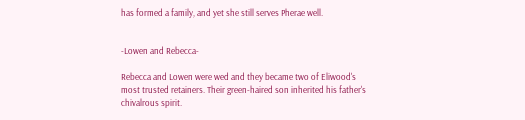has formed a family, and yet she still serves Pherae well.


-Lowen and Rebecca-

Rebecca and Lowen were wed and they became two of Eliwood's most trusted retainers. Their green-haired son inherited his father's chivalrous spirit.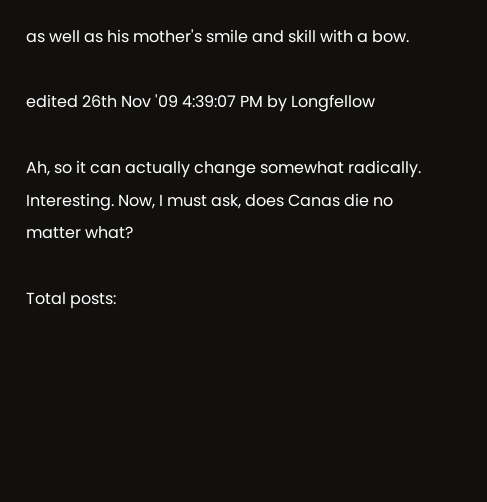as well as his mother's smile and skill with a bow.

edited 26th Nov '09 4:39:07 PM by Longfellow

Ah, so it can actually change somewhat radically. Interesting. Now, I must ask, does Canas die no matter what?

Total posts: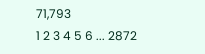71,793
1 2 3 4 5 6 ... 2872